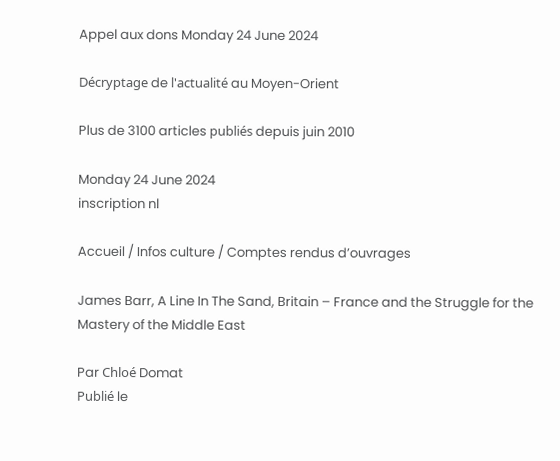Appel aux dons Monday 24 June 2024

Décryptage de l'actualité au Moyen-Orient

Plus de 3100 articles publiés depuis juin 2010

Monday 24 June 2024
inscription nl

Accueil / Infos culture / Comptes rendus d’ouvrages

James Barr, A Line In The Sand, Britain – France and the Struggle for the Mastery of the Middle East

Par Chloé Domat
Publié le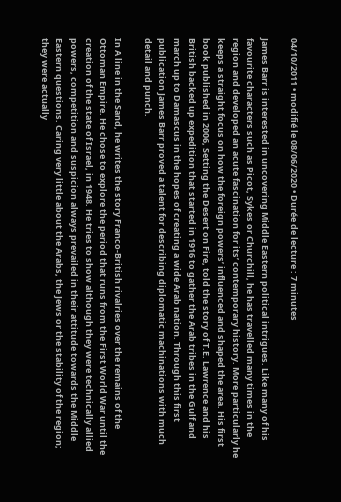04/10/2011 • modifié le 08/06/2020 • Durée de lecture : 7 minutes

James Barr is interested in uncovering Middle Eastern political intrigues. Like many of his favourite characters such as Picot, Sykes or Churchill, he has travelled many times in the region and developed an acute fascination for its’ contemporary history. More particularly he keeps a straight focus on how the foreign powers’ influenced and shaped the area. His first book published in 2006, Setting the Desert on Fire, told the story of T.E. Lawrence and his British backed up expedition that started in 1916 to gather the Arab tribes in the Gulf and march up to Damascus in the hopes of creating a wide Arab nation. Through this first publication James Barr proved a talent for describing diplomatic machinations with much detail and punch.

In A line in the Sand, he writes the story Franco-British rivalries over the remains of the Ottoman Empire. He chose to explore the period that runs from the First World War until the creation of the state of Israel, in 1948. He tries to show although they were technically allied powers, competition and suspicion always prevailed in their attitude towards the Middle Eastern questions. Caring very little about the Arabs, the Jews or the stability of the region; they were actually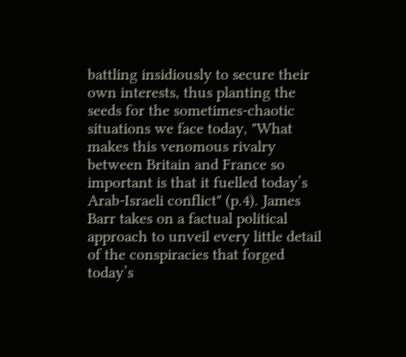battling insidiously to secure their own interests, thus planting the seeds for the sometimes-chaotic situations we face today, "What makes this venomous rivalry between Britain and France so important is that it fuelled today’s Arab-Israeli conflict" (p.4). James Barr takes on a factual political approach to unveil every little detail of the conspiracies that forged today’s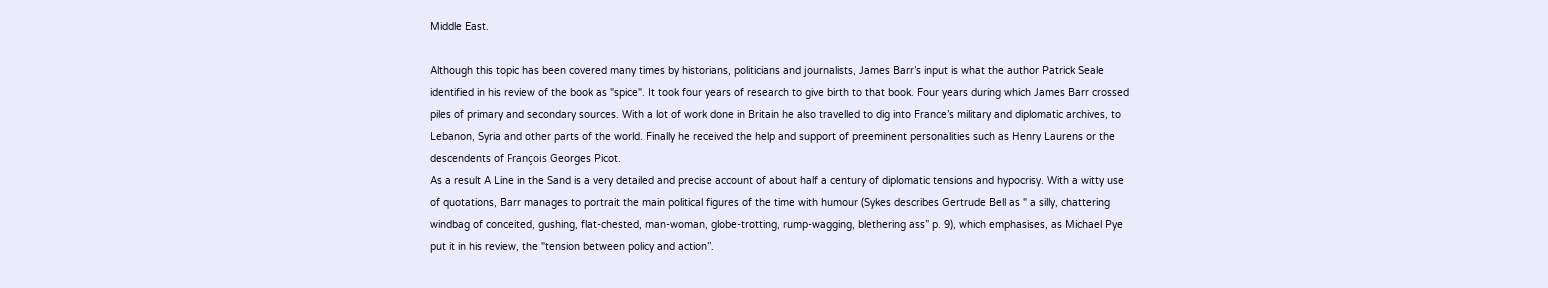Middle East.

Although this topic has been covered many times by historians, politicians and journalists, James Barr’s input is what the author Patrick Seale identified in his review of the book as "spice". It took four years of research to give birth to that book. Four years during which James Barr crossed piles of primary and secondary sources. With a lot of work done in Britain he also travelled to dig into France’s military and diplomatic archives, to Lebanon, Syria and other parts of the world. Finally he received the help and support of preeminent personalities such as Henry Laurens or the descendents of François Georges Picot.
As a result A Line in the Sand is a very detailed and precise account of about half a century of diplomatic tensions and hypocrisy. With a witty use of quotations, Barr manages to portrait the main political figures of the time with humour (Sykes describes Gertrude Bell as " a silly, chattering windbag of conceited, gushing, flat-chested, man-woman, globe-trotting, rump-wagging, blethering ass” p. 9), which emphasises, as Michael Pye put it in his review, the "tension between policy and action’’.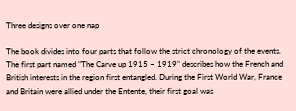Three designs over one nap

The book divides into four parts that follow the strict chronology of the events. The first part named "The Carve up 1915 – 1919" describes how the French and British interests in the region first entangled. During the First World War, France and Britain were allied under the Entente, their first goal was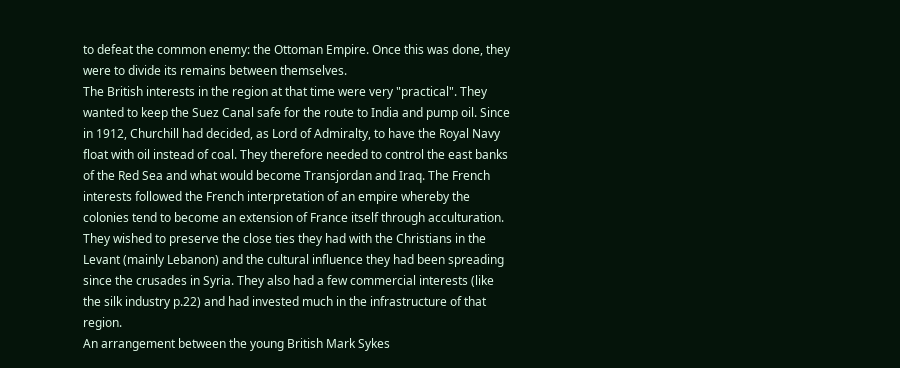to defeat the common enemy: the Ottoman Empire. Once this was done, they were to divide its remains between themselves.
The British interests in the region at that time were very "practical". They wanted to keep the Suez Canal safe for the route to India and pump oil. Since in 1912, Churchill had decided, as Lord of Admiralty, to have the Royal Navy float with oil instead of coal. They therefore needed to control the east banks of the Red Sea and what would become Transjordan and Iraq. The French interests followed the French interpretation of an empire whereby the colonies tend to become an extension of France itself through acculturation. They wished to preserve the close ties they had with the Christians in the Levant (mainly Lebanon) and the cultural influence they had been spreading since the crusades in Syria. They also had a few commercial interests (like the silk industry p.22) and had invested much in the infrastructure of that region.
An arrangement between the young British Mark Sykes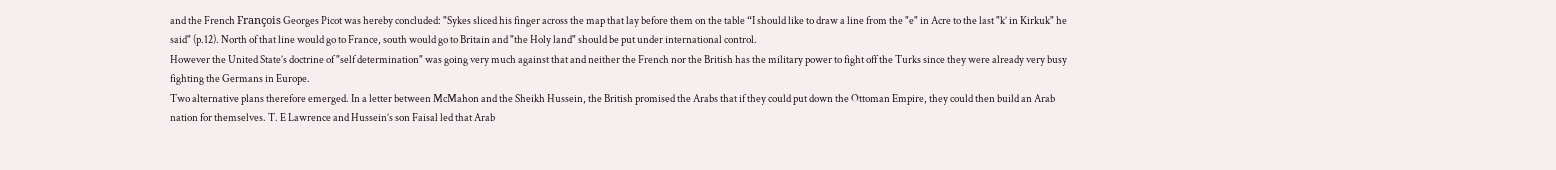and the French François Georges Picot was hereby concluded: "Sykes sliced his finger across the map that lay before them on the table “I should like to draw a line from the "e" in Acre to the last "k’ in Kirkuk" he said" (p.12). North of that line would go to France, south would go to Britain and "the Holy land" should be put under international control.
However the United State’s doctrine of "self determination" was going very much against that and neither the French nor the British has the military power to fight off the Turks since they were already very busy fighting the Germans in Europe.
Two alternative plans therefore emerged. In a letter between McMahon and the Sheikh Hussein, the British promised the Arabs that if they could put down the Ottoman Empire, they could then build an Arab nation for themselves. T. E Lawrence and Hussein’s son Faisal led that Arab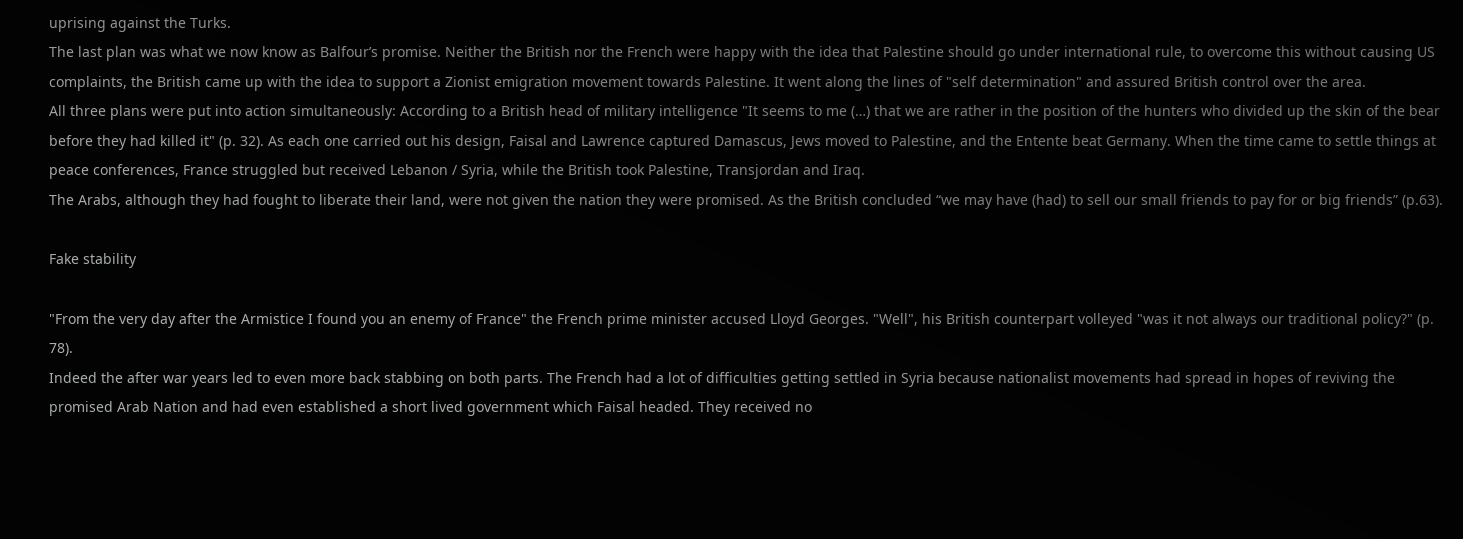uprising against the Turks.
The last plan was what we now know as Balfour’s promise. Neither the British nor the French were happy with the idea that Palestine should go under international rule, to overcome this without causing US complaints, the British came up with the idea to support a Zionist emigration movement towards Palestine. It went along the lines of "self determination" and assured British control over the area.
All three plans were put into action simultaneously: According to a British head of military intelligence "It seems to me (…) that we are rather in the position of the hunters who divided up the skin of the bear before they had killed it" (p. 32). As each one carried out his design, Faisal and Lawrence captured Damascus, Jews moved to Palestine, and the Entente beat Germany. When the time came to settle things at peace conferences, France struggled but received Lebanon / Syria, while the British took Palestine, Transjordan and Iraq.
The Arabs, although they had fought to liberate their land, were not given the nation they were promised. As the British concluded “we may have (had) to sell our small friends to pay for or big friends” (p.63).

Fake stability

"From the very day after the Armistice I found you an enemy of France" the French prime minister accused Lloyd Georges. "Well", his British counterpart volleyed "was it not always our traditional policy?" (p. 78).
Indeed the after war years led to even more back stabbing on both parts. The French had a lot of difficulties getting settled in Syria because nationalist movements had spread in hopes of reviving the promised Arab Nation and had even established a short lived government which Faisal headed. They received no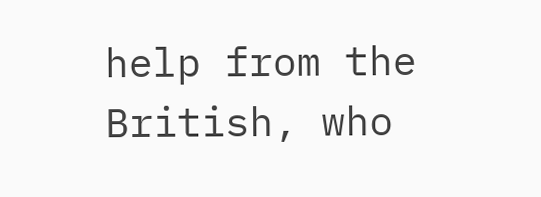help from the British, who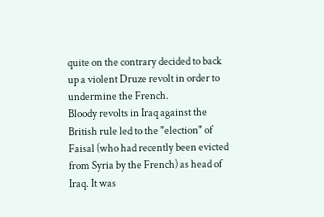quite on the contrary decided to back up a violent Druze revolt in order to undermine the French.
Bloody revolts in Iraq against the British rule led to the "election" of Faisal (who had recently been evicted from Syria by the French) as head of Iraq. It was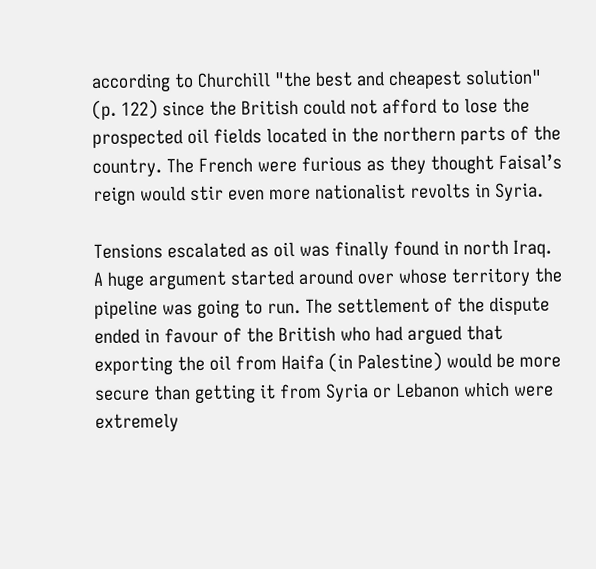according to Churchill "the best and cheapest solution" (p. 122) since the British could not afford to lose the prospected oil fields located in the northern parts of the country. The French were furious as they thought Faisal’s reign would stir even more nationalist revolts in Syria.

Tensions escalated as oil was finally found in north Iraq. A huge argument started around over whose territory the pipeline was going to run. The settlement of the dispute ended in favour of the British who had argued that exporting the oil from Haifa (in Palestine) would be more secure than getting it from Syria or Lebanon which were extremely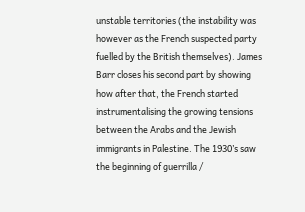unstable territories (the instability was however as the French suspected party fuelled by the British themselves). James Barr closes his second part by showing how after that, the French started instrumentalising the growing tensions between the Arabs and the Jewish immigrants in Palestine. The 1930’s saw the beginning of guerrilla /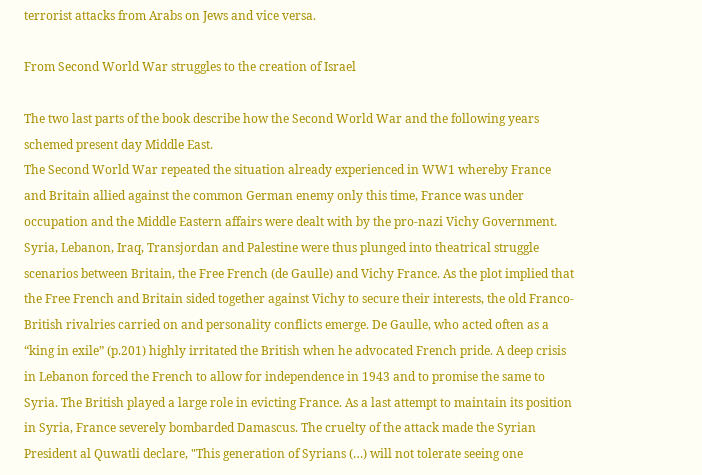terrorist attacks from Arabs on Jews and vice versa.

From Second World War struggles to the creation of Israel

The two last parts of the book describe how the Second World War and the following years schemed present day Middle East.
The Second World War repeated the situation already experienced in WW1 whereby France and Britain allied against the common German enemy only this time, France was under occupation and the Middle Eastern affairs were dealt with by the pro-nazi Vichy Government. Syria, Lebanon, Iraq, Transjordan and Palestine were thus plunged into theatrical struggle scenarios between Britain, the Free French (de Gaulle) and Vichy France. As the plot implied that the Free French and Britain sided together against Vichy to secure their interests, the old Franco-British rivalries carried on and personality conflicts emerge. De Gaulle, who acted often as a “king in exile” (p.201) highly irritated the British when he advocated French pride. A deep crisis in Lebanon forced the French to allow for independence in 1943 and to promise the same to Syria. The British played a large role in evicting France. As a last attempt to maintain its position in Syria, France severely bombarded Damascus. The cruelty of the attack made the Syrian President al Quwatli declare, "This generation of Syrians (…) will not tolerate seeing one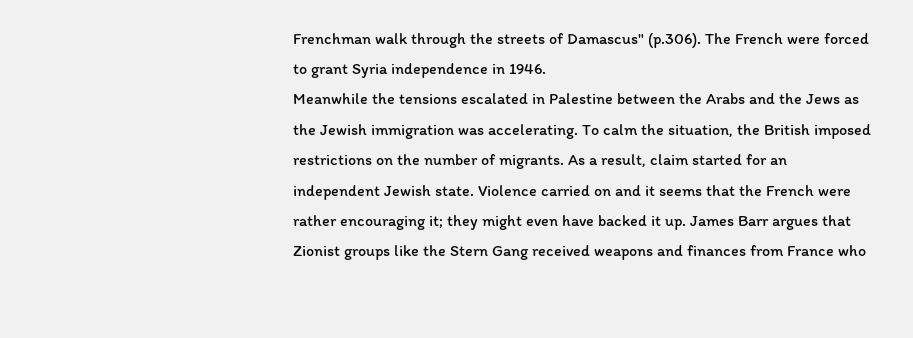Frenchman walk through the streets of Damascus" (p.306). The French were forced to grant Syria independence in 1946.
Meanwhile the tensions escalated in Palestine between the Arabs and the Jews as the Jewish immigration was accelerating. To calm the situation, the British imposed restrictions on the number of migrants. As a result, claim started for an independent Jewish state. Violence carried on and it seems that the French were rather encouraging it; they might even have backed it up. James Barr argues that Zionist groups like the Stern Gang received weapons and finances from France who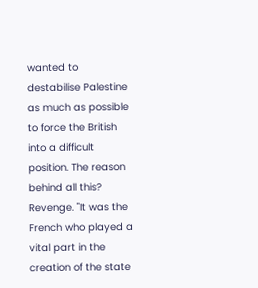wanted to destabilise Palestine as much as possible to force the British into a difficult position. The reason behind all this? Revenge. "It was the French who played a vital part in the creation of the state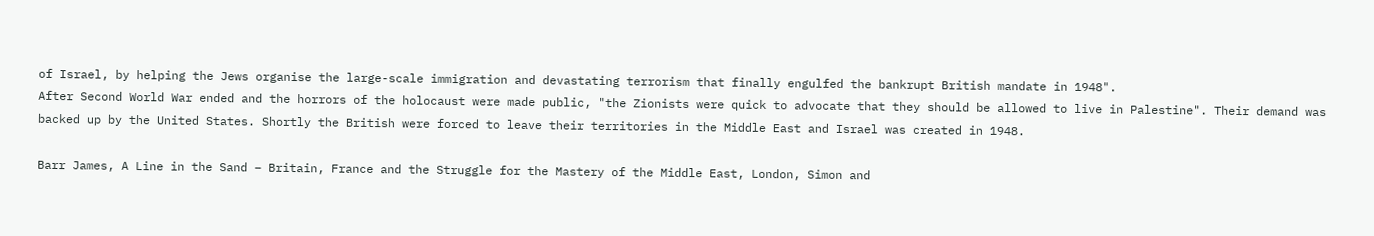of Israel, by helping the Jews organise the large-scale immigration and devastating terrorism that finally engulfed the bankrupt British mandate in 1948".
After Second World War ended and the horrors of the holocaust were made public, "the Zionists were quick to advocate that they should be allowed to live in Palestine". Their demand was backed up by the United States. Shortly the British were forced to leave their territories in the Middle East and Israel was created in 1948.

Barr James, A Line in the Sand – Britain, France and the Struggle for the Mastery of the Middle East, London, Simon and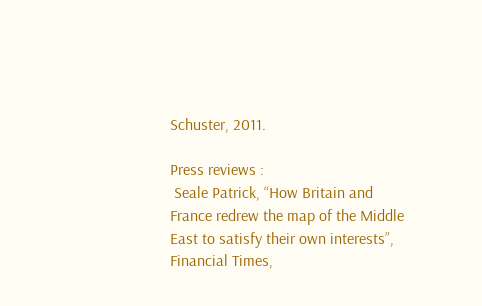Schuster, 2011.

Press reviews :
 Seale Patrick, “How Britain and France redrew the map of the Middle East to satisfy their own interests”, Financial Times,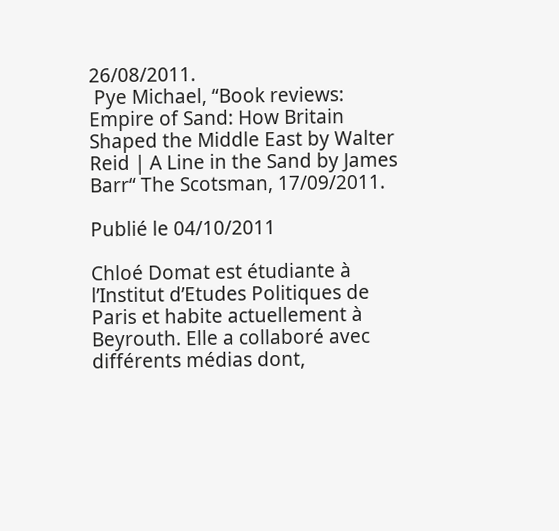26/08/2011.
 Pye Michael, “Book reviews: Empire of Sand: How Britain Shaped the Middle East by Walter Reid | A Line in the Sand by James Barr“ The Scotsman, 17/09/2011.

Publié le 04/10/2011

Chloé Domat est étudiante à l’Institut d’Etudes Politiques de Paris et habite actuellement à Beyrouth. Elle a collaboré avec différents médias dont,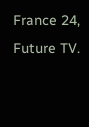France 24, Future TV.